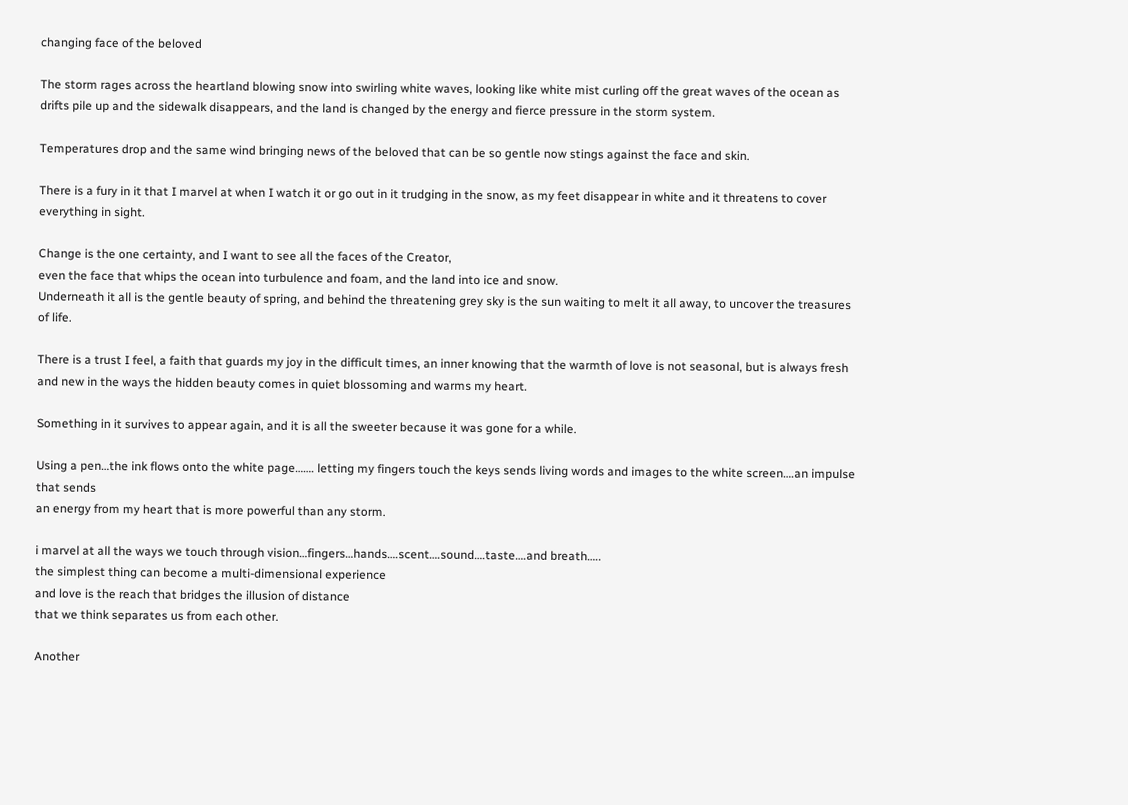changing face of the beloved

The storm rages across the heartland blowing snow into swirling white waves, looking like white mist curling off the great waves of the ocean as drifts pile up and the sidewalk disappears, and the land is changed by the energy and fierce pressure in the storm system.

Temperatures drop and the same wind bringing news of the beloved that can be so gentle now stings against the face and skin.

There is a fury in it that I marvel at when I watch it or go out in it trudging in the snow, as my feet disappear in white and it threatens to cover everything in sight.

Change is the one certainty, and I want to see all the faces of the Creator,
even the face that whips the ocean into turbulence and foam, and the land into ice and snow.
Underneath it all is the gentle beauty of spring, and behind the threatening grey sky is the sun waiting to melt it all away, to uncover the treasures of life.

There is a trust I feel, a faith that guards my joy in the difficult times, an inner knowing that the warmth of love is not seasonal, but is always fresh and new in the ways the hidden beauty comes in quiet blossoming and warms my heart.

Something in it survives to appear again, and it is all the sweeter because it was gone for a while.

Using a pen…the ink flows onto the white page……. letting my fingers touch the keys sends living words and images to the white screen….an impulse that sends
an energy from my heart that is more powerful than any storm.

i marvel at all the ways we touch through vision…fingers…hands….scent….sound….taste….and breath…..
the simplest thing can become a multi-dimensional experience
and love is the reach that bridges the illusion of distance
that we think separates us from each other.

Another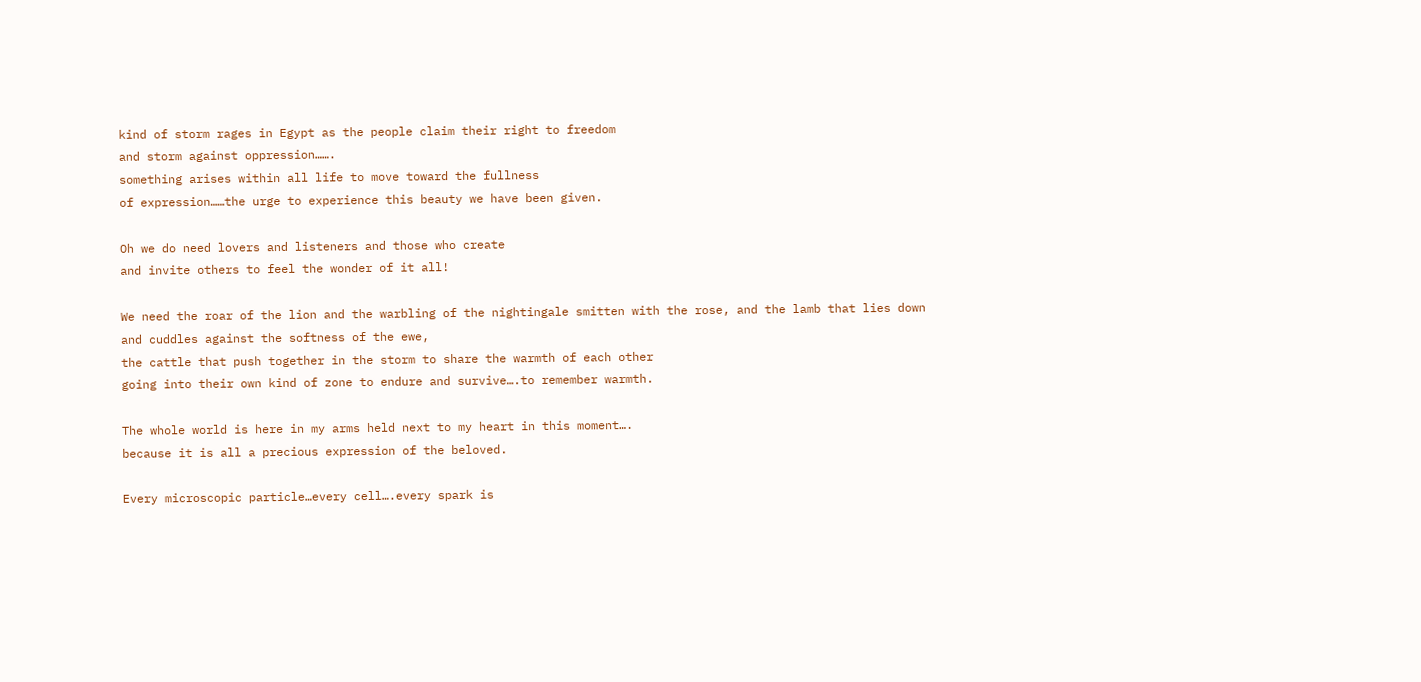kind of storm rages in Egypt as the people claim their right to freedom
and storm against oppression…….
something arises within all life to move toward the fullness
of expression……the urge to experience this beauty we have been given.

Oh we do need lovers and listeners and those who create
and invite others to feel the wonder of it all!

We need the roar of the lion and the warbling of the nightingale smitten with the rose, and the lamb that lies down and cuddles against the softness of the ewe,
the cattle that push together in the storm to share the warmth of each other
going into their own kind of zone to endure and survive….to remember warmth.

The whole world is here in my arms held next to my heart in this moment….
because it is all a precious expression of the beloved.

Every microscopic particle…every cell….every spark is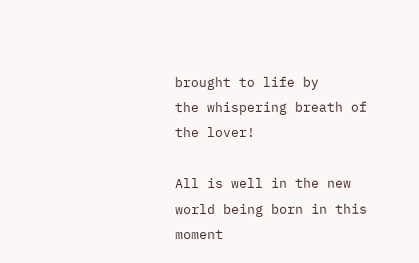brought to life by
the whispering breath of the lover!

All is well in the new world being born in this moment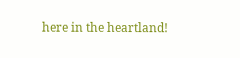here in the heartland!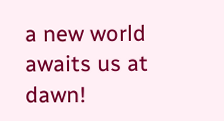a new world awaits us at dawn!